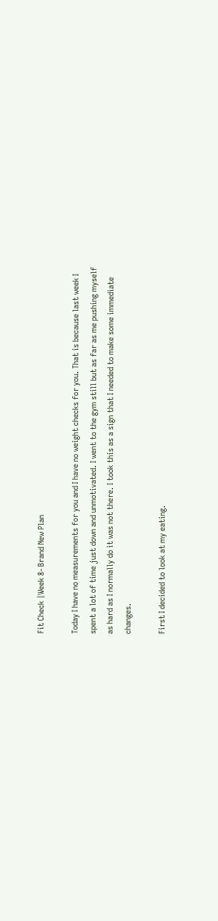Fit Check |Week 8- Brand New Plan

Today I have no measurements for you and I have no weight checks for you. That is because last week I spent a lot of time just down and unmotivated. I went to the gym still but as far as me pushing myself as hard as I normally do it was not there. I took this as a sign that I needed to make some immediate changes.

First I decided to look at my eating.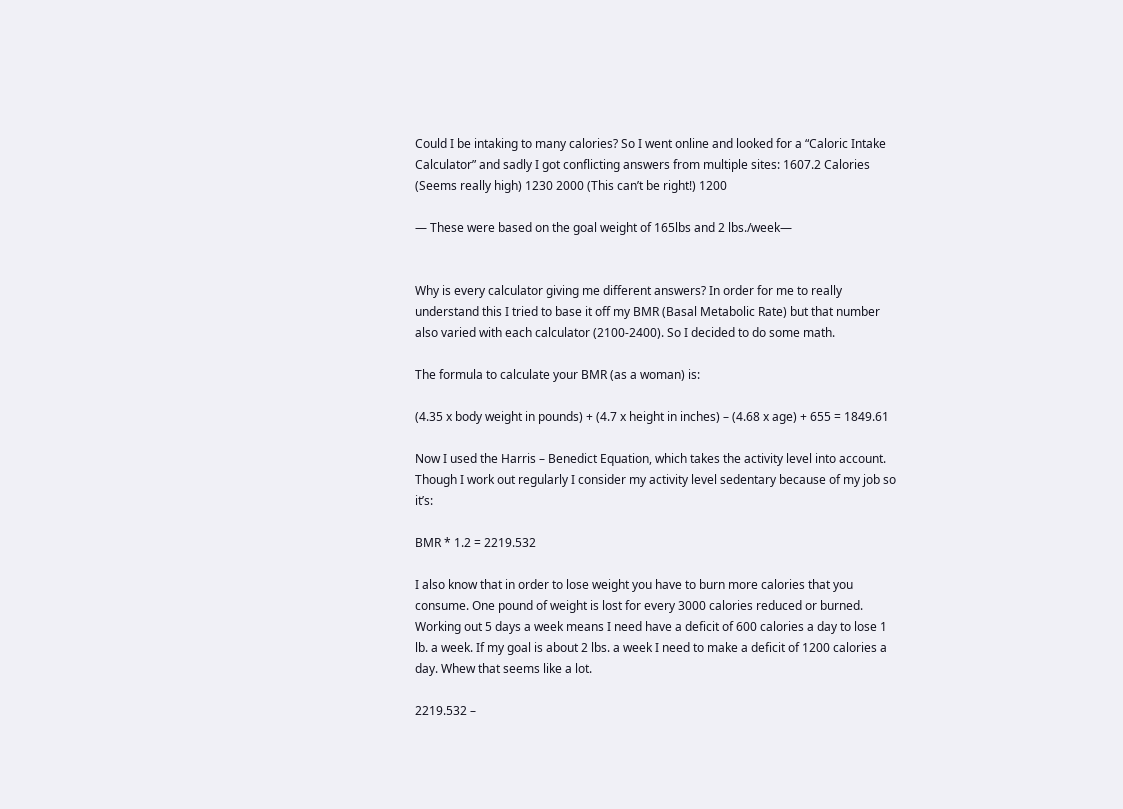Could I be intaking to many calories? So I went online and looked for a “Caloric Intake Calculator” and sadly I got conflicting answers from multiple sites: 1607.2 Calories (Seems really high) 1230 2000 (This can’t be right!) 1200

— These were based on the goal weight of 165lbs and 2 lbs./week—


Why is every calculator giving me different answers? In order for me to really understand this I tried to base it off my BMR (Basal Metabolic Rate) but that number also varied with each calculator (2100-2400). So I decided to do some math.

The formula to calculate your BMR (as a woman) is:

(4.35 x body weight in pounds) + (4.7 x height in inches) – (4.68 x age) + 655 = 1849.61

Now I used the Harris – Benedict Equation, which takes the activity level into account. Though I work out regularly I consider my activity level sedentary because of my job so it’s:

BMR * 1.2 = 2219.532

I also know that in order to lose weight you have to burn more calories that you consume. One pound of weight is lost for every 3000 calories reduced or burned. Working out 5 days a week means I need have a deficit of 600 calories a day to lose 1 lb. a week. If my goal is about 2 lbs. a week I need to make a deficit of 1200 calories a day. Whew that seems like a lot.

2219.532 –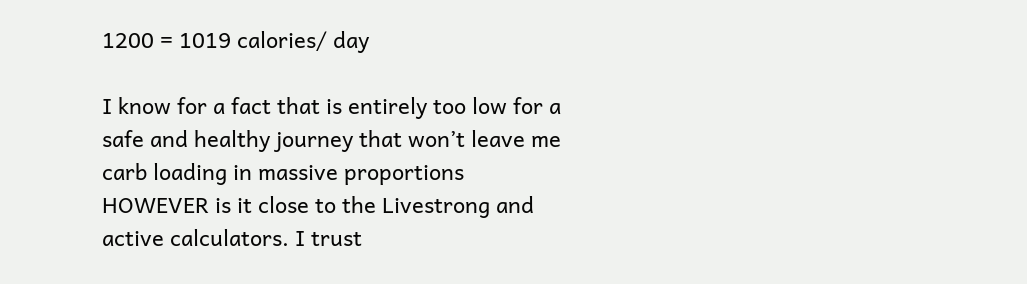1200 = 1019 calories/ day

I know for a fact that is entirely too low for a safe and healthy journey that won’t leave me carb loading in massive proportions HOWEVER is it close to the Livestrong and active calculators. I trust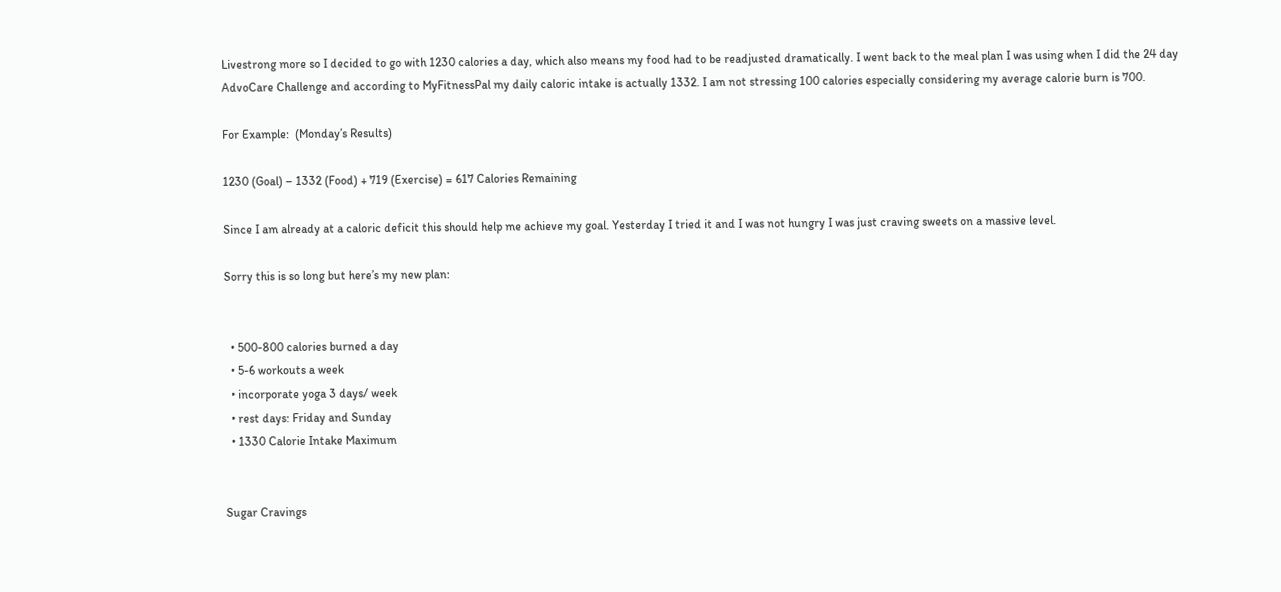Livestrong more so I decided to go with 1230 calories a day, which also means my food had to be readjusted dramatically. I went back to the meal plan I was using when I did the 24 day AdvoCare Challenge and according to MyFitnessPal my daily caloric intake is actually 1332. I am not stressing 100 calories especially considering my average calorie burn is 700.

For Example:  (Monday’s Results)

1230 (Goal) – 1332 (Food) + 719 (Exercise) = 617 Calories Remaining

Since I am already at a caloric deficit this should help me achieve my goal. Yesterday I tried it and I was not hungry I was just craving sweets on a massive level.

Sorry this is so long but here’s my new plan:


  • 500-800 calories burned a day
  • 5-6 workouts a week
  • incorporate yoga 3 days/ week
  • rest days: Friday and Sunday
  • 1330 Calorie Intake Maximum


Sugar Cravings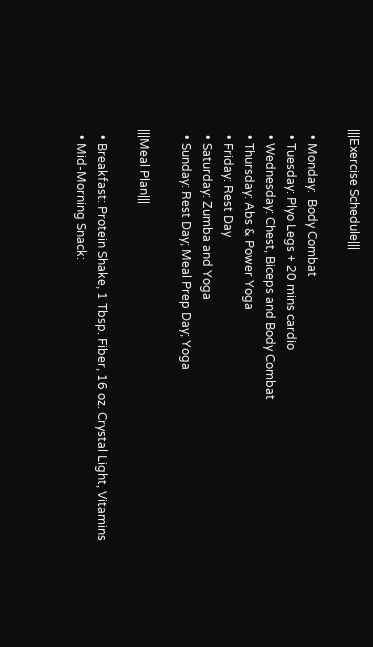|||Exercise Schedule|||

  • Monday:  Body Combat
  • Tuesday: Plyo Legs + 20 mins cardio
  • Wednesday: Chest, Biceps and Body Combat
  • Thursday: Abs & Power Yoga
  • Friday: Rest Day
  • Saturday: Zumba and Yoga
  • Sunday: Rest Day; Meal Prep Day; Yoga

|||Meal Plan|||

  • Breakfast: Protein Shake, 1 Tbsp. Fiber, 16 oz. Crystal Light, Vitamins
  • Mid-Morning Snack: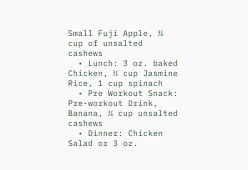Small Fuji Apple, ¼ cup of unsalted cashews
  • Lunch: 3 oz. baked Chicken, ½ cup Jasmine Rice, 1 cup spinach
  • Pre Workout Snack: Pre-workout Drink, Banana, ¼ cup unsalted cashews
  • Dinner: Chicken Salad or 3 oz.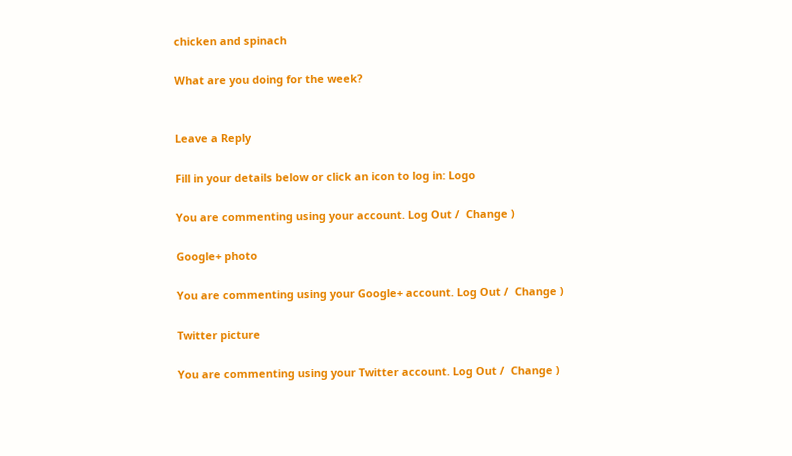chicken and spinach

What are you doing for the week?


Leave a Reply

Fill in your details below or click an icon to log in: Logo

You are commenting using your account. Log Out /  Change )

Google+ photo

You are commenting using your Google+ account. Log Out /  Change )

Twitter picture

You are commenting using your Twitter account. Log Out /  Change )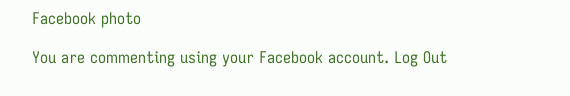Facebook photo

You are commenting using your Facebook account. Log Out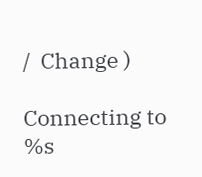/  Change )

Connecting to %s